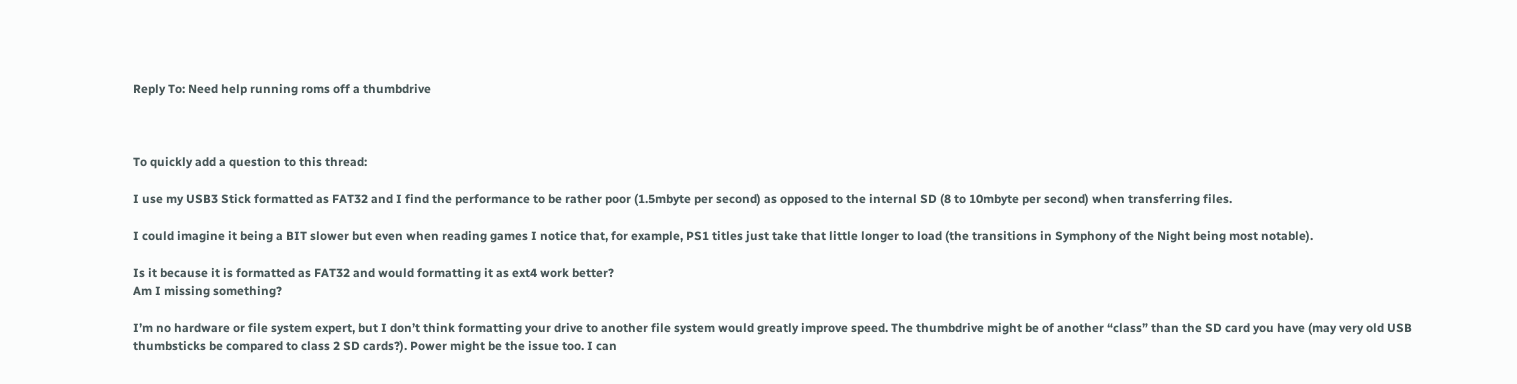Reply To: Need help running roms off a thumbdrive



To quickly add a question to this thread:

I use my USB3 Stick formatted as FAT32 and I find the performance to be rather poor (1.5mbyte per second) as opposed to the internal SD (8 to 10mbyte per second) when transferring files.

I could imagine it being a BIT slower but even when reading games I notice that, for example, PS1 titles just take that little longer to load (the transitions in Symphony of the Night being most notable).

Is it because it is formatted as FAT32 and would formatting it as ext4 work better?
Am I missing something?

I’m no hardware or file system expert, but I don’t think formatting your drive to another file system would greatly improve speed. The thumbdrive might be of another “class” than the SD card you have (may very old USB thumbsticks be compared to class 2 SD cards?). Power might be the issue too. I can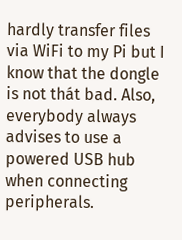hardly transfer files via WiFi to my Pi but I know that the dongle is not thát bad. Also, everybody always advises to use a powered USB hub when connecting peripherals.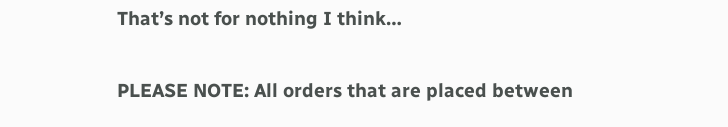That’s not for nothing I think…

PLEASE NOTE: All orders that are placed between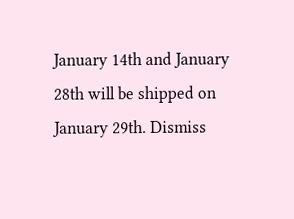January 14th and January 28th will be shipped on January 29th. Dismiss